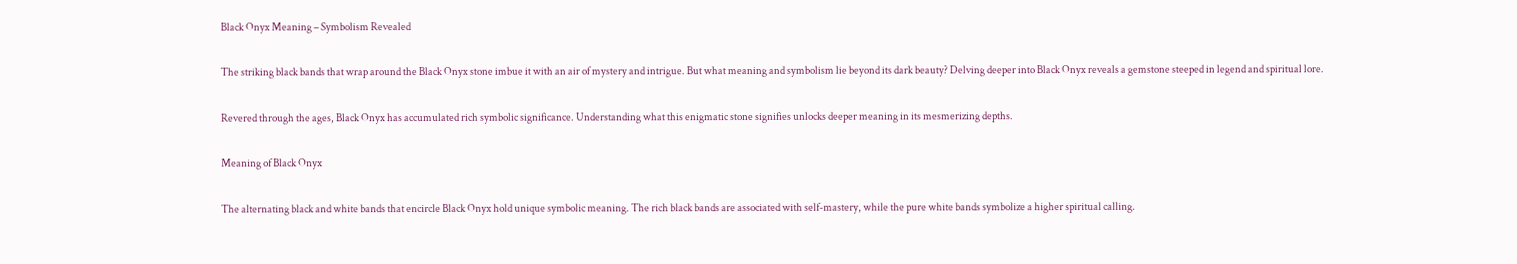Black Onyx Meaning – Symbolism Revealed

The striking black bands that wrap around the Black Onyx stone imbue it with an air of mystery and intrigue. But what meaning and symbolism lie beyond its dark beauty? Delving deeper into Black Onyx reveals a gemstone steeped in legend and spiritual lore.

Revered through the ages, Black Onyx has accumulated rich symbolic significance. Understanding what this enigmatic stone signifies unlocks deeper meaning in its mesmerizing depths.

Meaning of Black Onyx

The alternating black and white bands that encircle Black Onyx hold unique symbolic meaning. The rich black bands are associated with self-mastery, while the pure white bands symbolize a higher spiritual calling.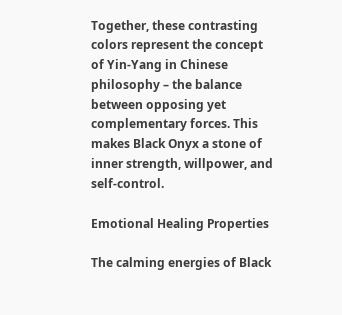Together, these contrasting colors represent the concept of Yin-Yang in Chinese philosophy – the balance between opposing yet complementary forces. This makes Black Onyx a stone of inner strength, willpower, and self-control.

Emotional Healing Properties

The calming energies of Black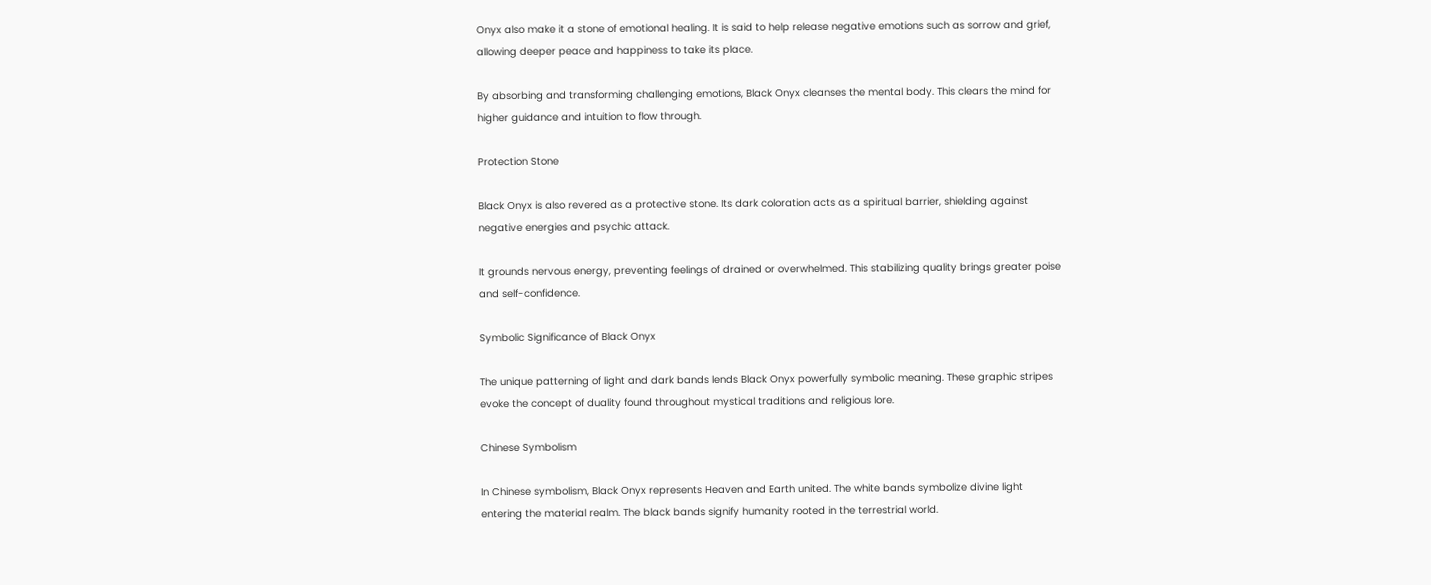Onyx also make it a stone of emotional healing. It is said to help release negative emotions such as sorrow and grief, allowing deeper peace and happiness to take its place.

By absorbing and transforming challenging emotions, Black Onyx cleanses the mental body. This clears the mind for higher guidance and intuition to flow through.

Protection Stone

Black Onyx is also revered as a protective stone. Its dark coloration acts as a spiritual barrier, shielding against negative energies and psychic attack.

It grounds nervous energy, preventing feelings of drained or overwhelmed. This stabilizing quality brings greater poise and self-confidence.

Symbolic Significance of Black Onyx

The unique patterning of light and dark bands lends Black Onyx powerfully symbolic meaning. These graphic stripes evoke the concept of duality found throughout mystical traditions and religious lore.

Chinese Symbolism

In Chinese symbolism, Black Onyx represents Heaven and Earth united. The white bands symbolize divine light entering the material realm. The black bands signify humanity rooted in the terrestrial world.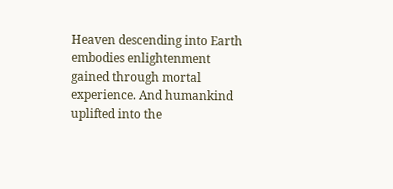Heaven descending into Earth embodies enlightenment gained through mortal experience. And humankind uplifted into the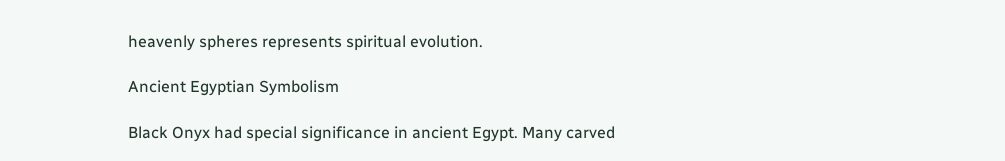heavenly spheres represents spiritual evolution.

Ancient Egyptian Symbolism

Black Onyx had special significance in ancient Egypt. Many carved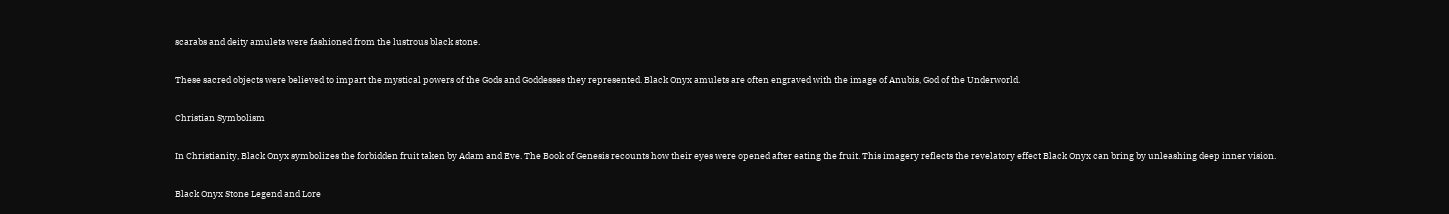scarabs and deity amulets were fashioned from the lustrous black stone.

These sacred objects were believed to impart the mystical powers of the Gods and Goddesses they represented. Black Onyx amulets are often engraved with the image of Anubis, God of the Underworld.

Christian Symbolism

In Christianity, Black Onyx symbolizes the forbidden fruit taken by Adam and Eve. The Book of Genesis recounts how their eyes were opened after eating the fruit. This imagery reflects the revelatory effect Black Onyx can bring by unleashing deep inner vision.

Black Onyx Stone Legend and Lore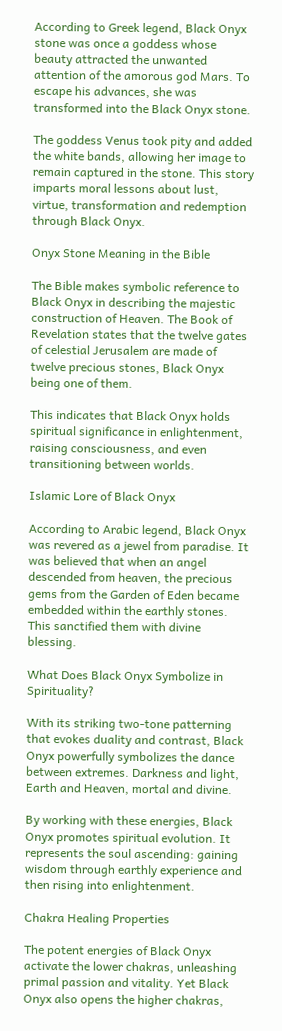According to Greek legend, Black Onyx stone was once a goddess whose beauty attracted the unwanted attention of the amorous god Mars. To escape his advances, she was transformed into the Black Onyx stone.

The goddess Venus took pity and added the white bands, allowing her image to remain captured in the stone. This story imparts moral lessons about lust, virtue, transformation and redemption through Black Onyx.

Onyx Stone Meaning in the Bible

The Bible makes symbolic reference to Black Onyx in describing the majestic construction of Heaven. The Book of Revelation states that the twelve gates of celestial Jerusalem are made of twelve precious stones, Black Onyx being one of them.

This indicates that Black Onyx holds spiritual significance in enlightenment, raising consciousness, and even transitioning between worlds.

Islamic Lore of Black Onyx

According to Arabic legend, Black Onyx was revered as a jewel from paradise. It was believed that when an angel descended from heaven, the precious gems from the Garden of Eden became embedded within the earthly stones. This sanctified them with divine blessing.

What Does Black Onyx Symbolize in Spirituality?

With its striking two-tone patterning that evokes duality and contrast, Black Onyx powerfully symbolizes the dance between extremes. Darkness and light, Earth and Heaven, mortal and divine.

By working with these energies, Black Onyx promotes spiritual evolution. It represents the soul ascending: gaining wisdom through earthly experience and then rising into enlightenment.

Chakra Healing Properties

The potent energies of Black Onyx activate the lower chakras, unleashing primal passion and vitality. Yet Black Onyx also opens the higher chakras,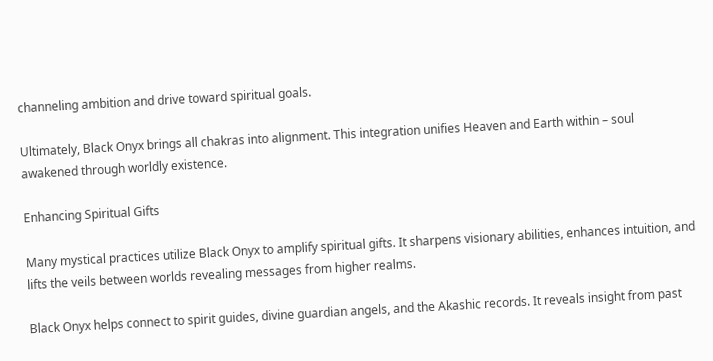channeling ambition and drive toward spiritual goals.

Ultimately, Black Onyx brings all chakras into alignment. This integration unifies Heaven and Earth within – soul awakened through worldly existence.

Enhancing Spiritual Gifts

Many mystical practices utilize Black Onyx to amplify spiritual gifts. It sharpens visionary abilities, enhances intuition, and lifts the veils between worlds revealing messages from higher realms.

Black Onyx helps connect to spirit guides, divine guardian angels, and the Akashic records. It reveals insight from past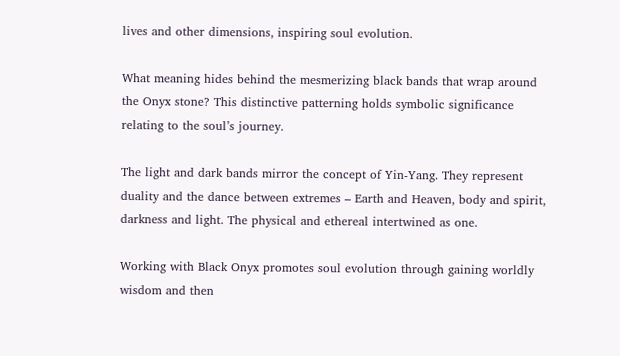lives and other dimensions, inspiring soul evolution.

What meaning hides behind the mesmerizing black bands that wrap around the Onyx stone? This distinctive patterning holds symbolic significance relating to the soul’s journey.

The light and dark bands mirror the concept of Yin-Yang. They represent duality and the dance between extremes – Earth and Heaven, body and spirit, darkness and light. The physical and ethereal intertwined as one.

Working with Black Onyx promotes soul evolution through gaining worldly wisdom and then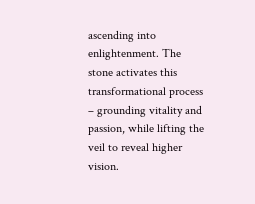ascending into enlightenment. The stone activates this transformational process – grounding vitality and passion, while lifting the veil to reveal higher vision.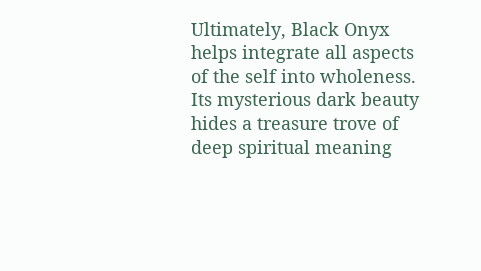Ultimately, Black Onyx helps integrate all aspects of the self into wholeness. Its mysterious dark beauty hides a treasure trove of deep spiritual meaning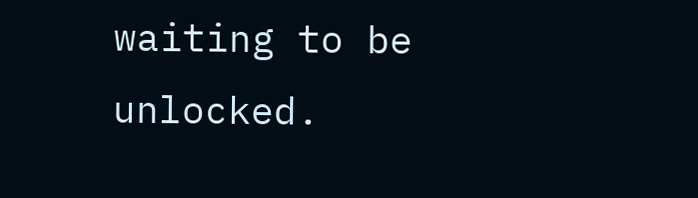waiting to be unlocked.